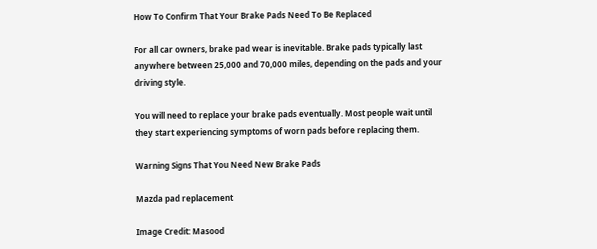How To Confirm That Your Brake Pads Need To Be Replaced

For all car owners, brake pad wear is inevitable. Brake pads typically last anywhere between 25,000 and 70,000 miles, depending on the pads and your driving style.

You will need to replace your brake pads eventually. Most people wait until they start experiencing symptoms of worn pads before replacing them.

Warning Signs That You Need New Brake Pads

Mazda pad replacement

Image Credit: Masood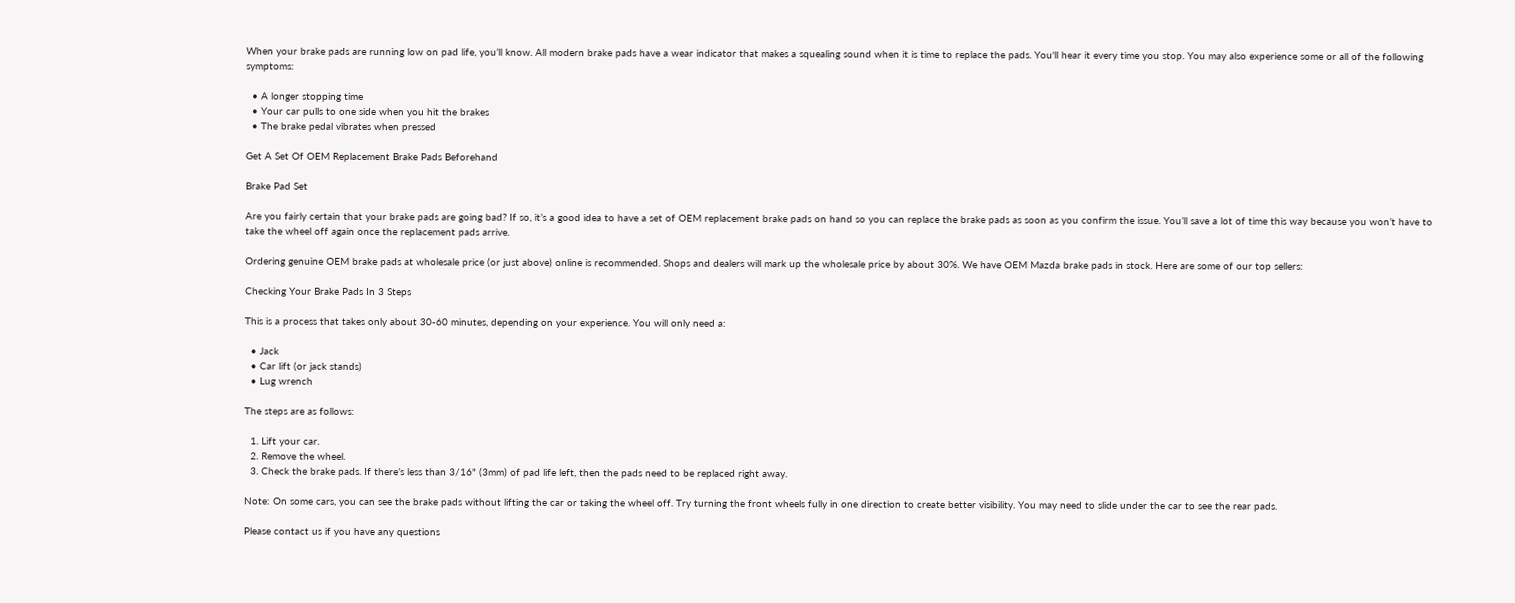When your brake pads are running low on pad life, you’ll know. All modern brake pads have a wear indicator that makes a squealing sound when it is time to replace the pads. You'll hear it every time you stop. You may also experience some or all of the following symptoms:

  • A longer stopping time
  • Your car pulls to one side when you hit the brakes
  • The brake pedal vibrates when pressed

Get A Set Of OEM Replacement Brake Pads Beforehand

Brake Pad Set

Are you fairly certain that your brake pads are going bad? If so, it’s a good idea to have a set of OEM replacement brake pads on hand so you can replace the brake pads as soon as you confirm the issue. You’ll save a lot of time this way because you won’t have to take the wheel off again once the replacement pads arrive.

Ordering genuine OEM brake pads at wholesale price (or just above) online is recommended. Shops and dealers will mark up the wholesale price by about 30%. We have OEM Mazda brake pads in stock. Here are some of our top sellers:

Checking Your Brake Pads In 3 Steps

This is a process that takes only about 30-60 minutes, depending on your experience. You will only need a:

  • Jack
  • Car lift (or jack stands)
  • Lug wrench

The steps are as follows:

  1. Lift your car.
  2. Remove the wheel.
  3. Check the brake pads. If there’s less than 3/16" (3mm) of pad life left, then the pads need to be replaced right away.

Note: On some cars, you can see the brake pads without lifting the car or taking the wheel off. Try turning the front wheels fully in one direction to create better visibility. You may need to slide under the car to see the rear pads.

Please contact us if you have any questions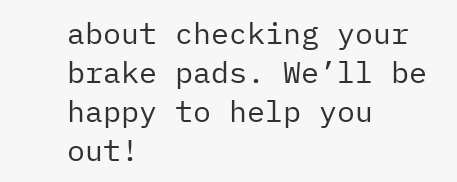about checking your brake pads. We’ll be happy to help you out!